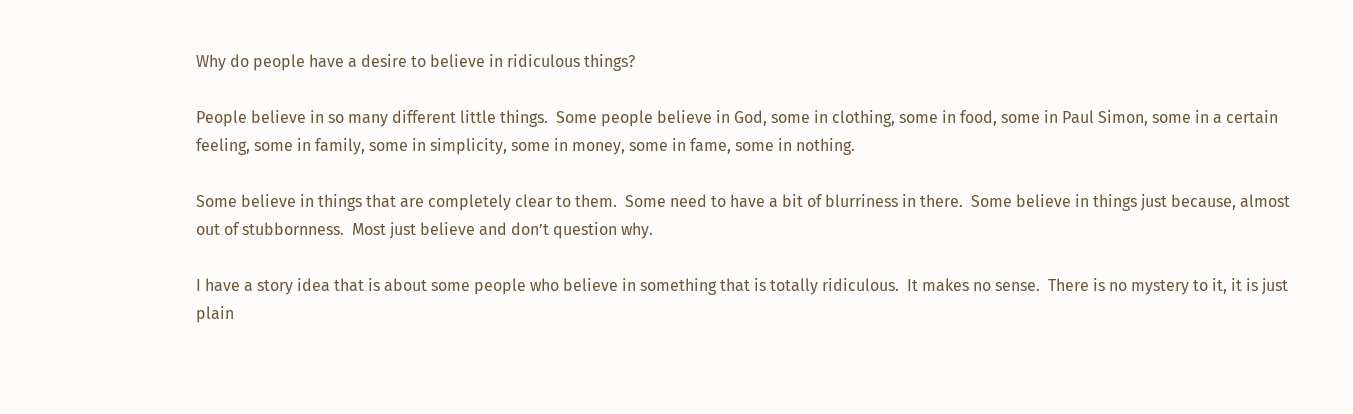Why do people have a desire to believe in ridiculous things?

People believe in so many different little things.  Some people believe in God, some in clothing, some in food, some in Paul Simon, some in a certain feeling, some in family, some in simplicity, some in money, some in fame, some in nothing.

Some believe in things that are completely clear to them.  Some need to have a bit of blurriness in there.  Some believe in things just because, almost out of stubbornness.  Most just believe and don’t question why.

I have a story idea that is about some people who believe in something that is totally ridiculous.  It makes no sense.  There is no mystery to it, it is just plain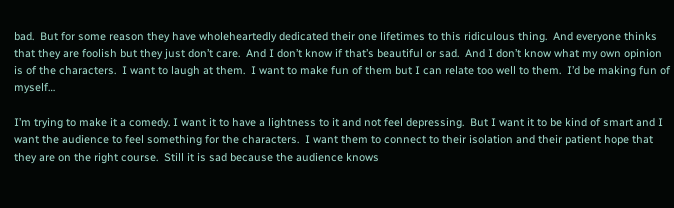bad.  But for some reason they have wholeheartedly dedicated their one lifetimes to this ridiculous thing.  And everyone thinks that they are foolish but they just don’t care.  And I don’t know if that’s beautiful or sad.  And I don’t know what my own opinion is of the characters.  I want to laugh at them.  I want to make fun of them but I can relate too well to them.  I’d be making fun of myself…

I’m trying to make it a comedy. I want it to have a lightness to it and not feel depressing.  But I want it to be kind of smart and I want the audience to feel something for the characters.  I want them to connect to their isolation and their patient hope that they are on the right course.  Still it is sad because the audience knows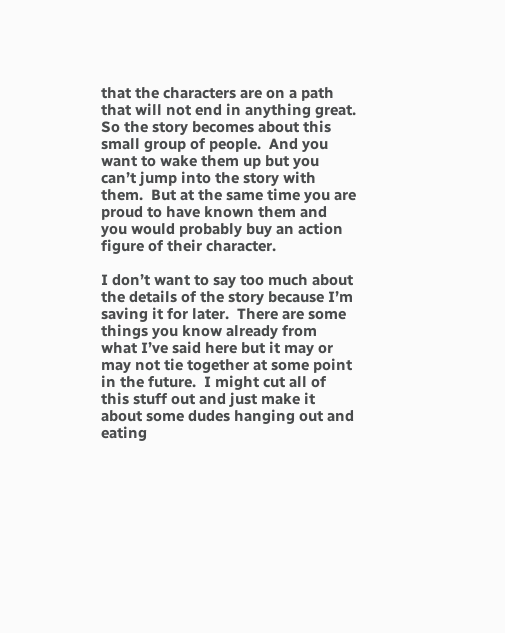that the characters are on a path that will not end in anything great.  So the story becomes about this small group of people.  And you want to wake them up but you can’t jump into the story with them.  But at the same time you are proud to have known them and you would probably buy an action figure of their character.

I don’t want to say too much about the details of the story because I’m saving it for later.  There are some things you know already from what I’ve said here but it may or may not tie together at some point in the future.  I might cut all of this stuff out and just make it about some dudes hanging out and eating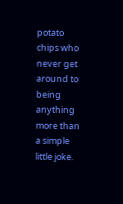potato chips who never get around to being anything more than a simple little joke.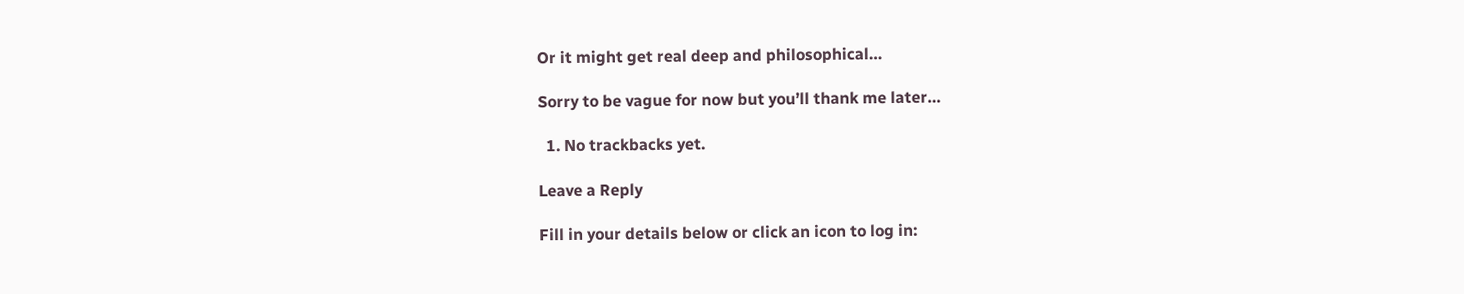Or it might get real deep and philosophical…

Sorry to be vague for now but you’ll thank me later…

  1. No trackbacks yet.

Leave a Reply

Fill in your details below or click an icon to log in: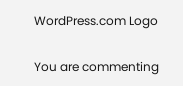WordPress.com Logo

You are commenting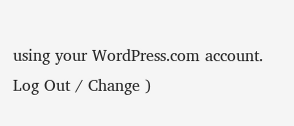using your WordPress.com account. Log Out / Change )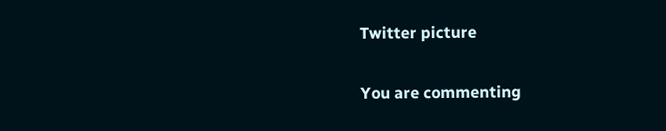Twitter picture

You are commenting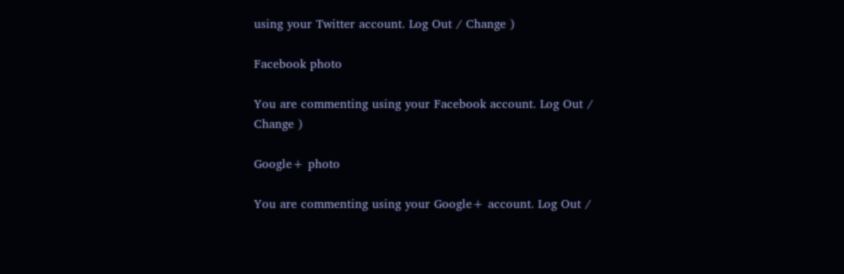using your Twitter account. Log Out / Change )

Facebook photo

You are commenting using your Facebook account. Log Out / Change )

Google+ photo

You are commenting using your Google+ account. Log Out /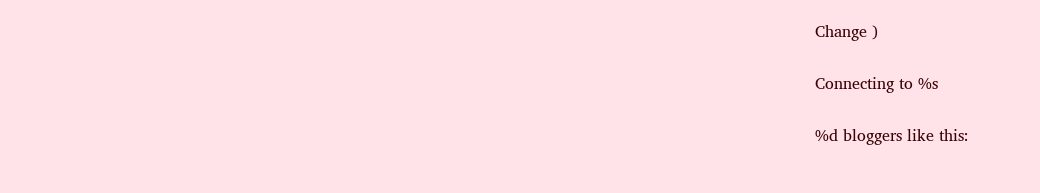Change )

Connecting to %s

%d bloggers like this: